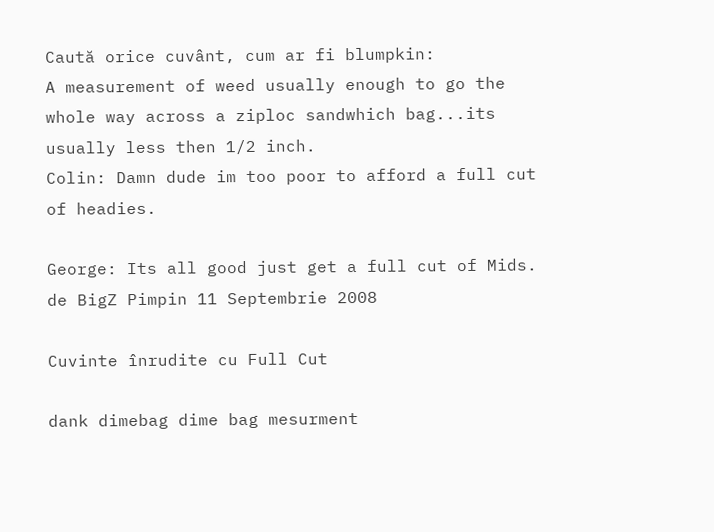Caută orice cuvânt, cum ar fi blumpkin:
A measurement of weed usually enough to go the whole way across a ziploc sandwhich bag...its usually less then 1/2 inch.
Colin: Damn dude im too poor to afford a full cut of headies.

George: Its all good just get a full cut of Mids.
de BigZ Pimpin 11 Septembrie 2008

Cuvinte înrudite cu Full Cut

dank dimebag dime bag mesurment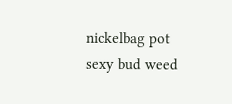nickelbag pot sexy bud weed